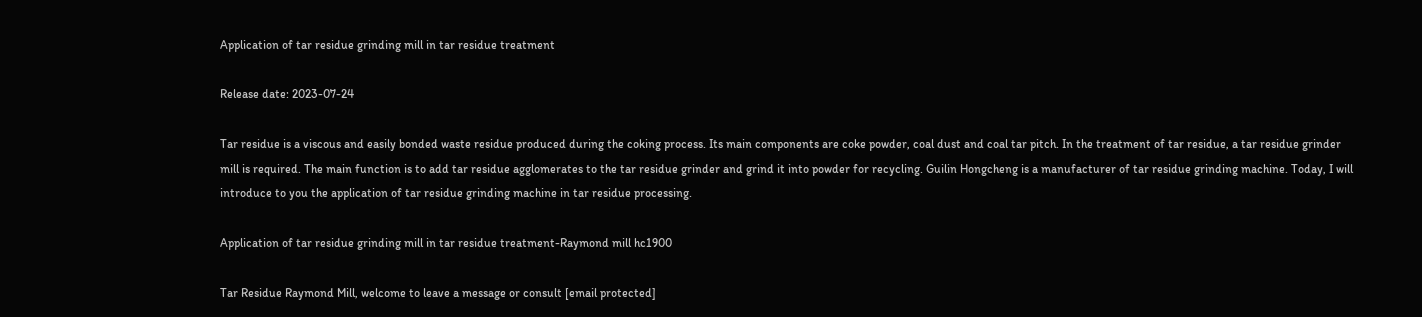Application of tar residue grinding mill in tar residue treatment

Release date: 2023-07-24

Tar residue is a viscous and easily bonded waste residue produced during the coking process. Its main components are coke powder, coal dust and coal tar pitch. In the treatment of tar residue, a tar residue grinder mill is required. The main function is to add tar residue agglomerates to the tar residue grinder and grind it into powder for recycling. Guilin Hongcheng is a manufacturer of tar residue grinding machine. Today, I will introduce to you the application of tar residue grinding machine in tar residue processing.

Application of tar residue grinding mill in tar residue treatment-Raymond mill hc1900

Tar Residue Raymond Mill, welcome to leave a message or consult [email protected]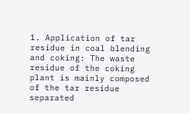1. Application of tar residue in coal blending and coking: The waste residue of the coking plant is mainly composed of the tar residue separated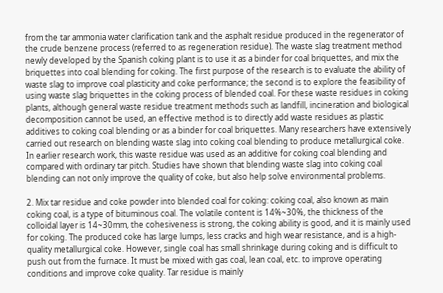from the tar ammonia water clarification tank and the asphalt residue produced in the regenerator of the crude benzene process (referred to as regeneration residue). The waste slag treatment method newly developed by the Spanish coking plant is to use it as a binder for coal briquettes, and mix the briquettes into coal blending for coking. The first purpose of the research is to evaluate the ability of waste slag to improve coal plasticity and coke performance; the second is to explore the feasibility of using waste slag briquettes in the coking process of blended coal. For these waste residues in coking plants, although general waste residue treatment methods such as landfill, incineration and biological decomposition cannot be used, an effective method is to directly add waste residues as plastic additives to coking coal blending or as a binder for coal briquettes. Many researchers have extensively carried out research on blending waste slag into coking coal blending to produce metallurgical coke. In earlier research work, this waste residue was used as an additive for coking coal blending and compared with ordinary tar pitch. Studies have shown that blending waste slag into coking coal blending can not only improve the quality of coke, but also help solve environmental problems.

2. Mix tar residue and coke powder into blended coal for coking: coking coal, also known as main coking coal, is a type of bituminous coal. The volatile content is 14%~30%, the thickness of the colloidal layer is 14~30mm, the cohesiveness is strong, the coking ability is good, and it is mainly used for coking. The produced coke has large lumps, less cracks and high wear resistance, and is a high-quality metallurgical coke. However, single coal has small shrinkage during coking and is difficult to push out from the furnace. It must be mixed with gas coal, lean coal, etc. to improve operating conditions and improve coke quality. Tar residue is mainly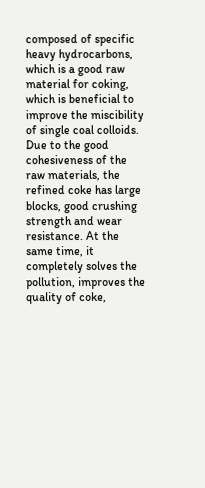composed of specific heavy hydrocarbons, which is a good raw material for coking, which is beneficial to improve the miscibility of single coal colloids. Due to the good cohesiveness of the raw materials, the refined coke has large blocks, good crushing strength and wear resistance. At the same time, it completely solves the pollution, improves the quality of coke,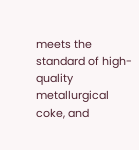meets the standard of high-quality metallurgical coke, and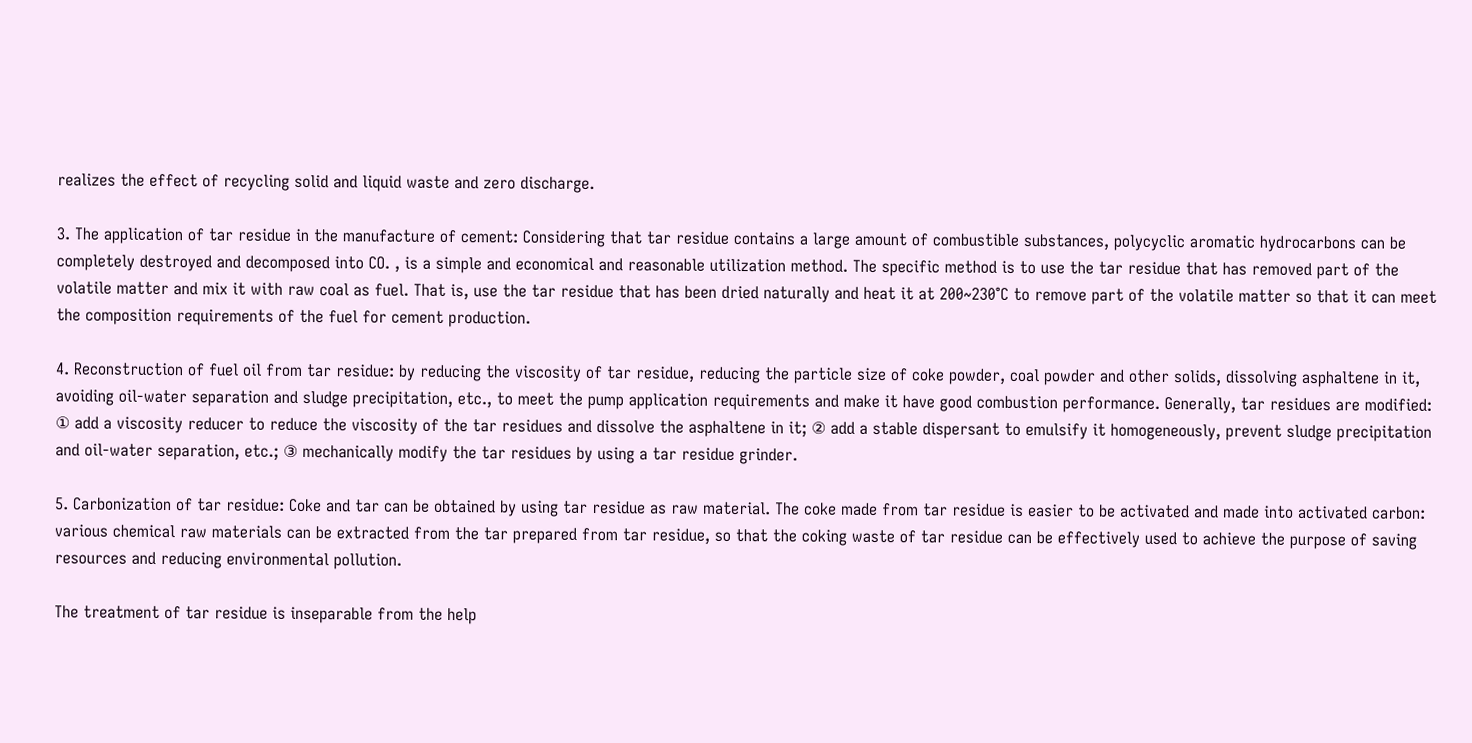realizes the effect of recycling solid and liquid waste and zero discharge.

3. The application of tar residue in the manufacture of cement: Considering that tar residue contains a large amount of combustible substances, polycyclic aromatic hydrocarbons can be completely destroyed and decomposed into CO. , is a simple and economical and reasonable utilization method. The specific method is to use the tar residue that has removed part of the volatile matter and mix it with raw coal as fuel. That is, use the tar residue that has been dried naturally and heat it at 200~230°C to remove part of the volatile matter so that it can meet the composition requirements of the fuel for cement production.

4. Reconstruction of fuel oil from tar residue: by reducing the viscosity of tar residue, reducing the particle size of coke powder, coal powder and other solids, dissolving asphaltene in it, avoiding oil-water separation and sludge precipitation, etc., to meet the pump application requirements and make it have good combustion performance. Generally, tar residues are modified: ① add a viscosity reducer to reduce the viscosity of the tar residues and dissolve the asphaltene in it; ② add a stable dispersant to emulsify it homogeneously, prevent sludge precipitation and oil-water separation, etc.; ③ mechanically modify the tar residues by using a tar residue grinder.

5. Carbonization of tar residue: Coke and tar can be obtained by using tar residue as raw material. The coke made from tar residue is easier to be activated and made into activated carbon: various chemical raw materials can be extracted from the tar prepared from tar residue, so that the coking waste of tar residue can be effectively used to achieve the purpose of saving resources and reducing environmental pollution.

The treatment of tar residue is inseparable from the help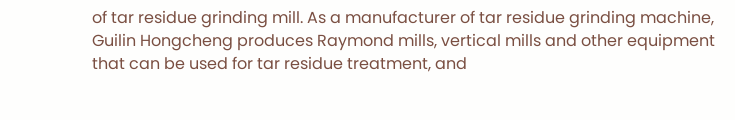of tar residue grinding mill. As a manufacturer of tar residue grinding machine, Guilin Hongcheng produces Raymond mills, vertical mills and other equipment that can be used for tar residue treatment, and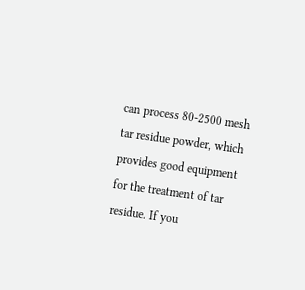can process 80-2500 mesh tar residue powder, which provides good equipment for the treatment of tar residue. If you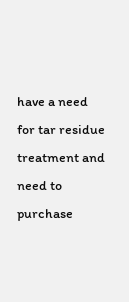have a need for tar residue treatment and need to purchase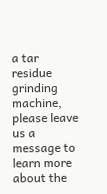a tar residue grinding machine, please leave us a message to learn more about the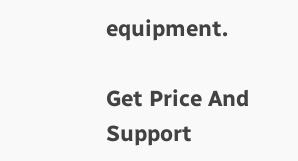equipment.

Get Price And Support